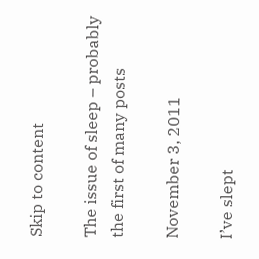Skip to content

The issue of sleep – probably the first of many posts

November 3, 2011

I’ve slept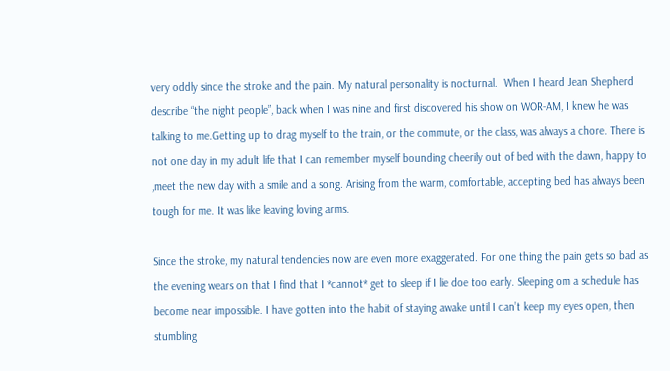very oddly since the stroke and the pain. My natural personality is nocturnal.  When I heard Jean Shepherd describe “the night people”, back when I was nine and first discovered his show on WOR-AM, I knew he was talking to me.Getting up to drag myself to the train, or the commute, or the class, was always a chore. There is not one day in my adult life that I can remember myself bounding cheerily out of bed with the dawn, happy to ,meet the new day with a smile and a song. Arising from the warm, comfortable, accepting bed has always been tough for me. It was like leaving loving arms.

Since the stroke, my natural tendencies now are even more exaggerated. For one thing the pain gets so bad as the evening wears on that I find that I *cannot* get to sleep if I lie doe too early. Sleeping om a schedule has become near impossible. I have gotten into the habit of staying awake until I can’t keep my eyes open, then stumbling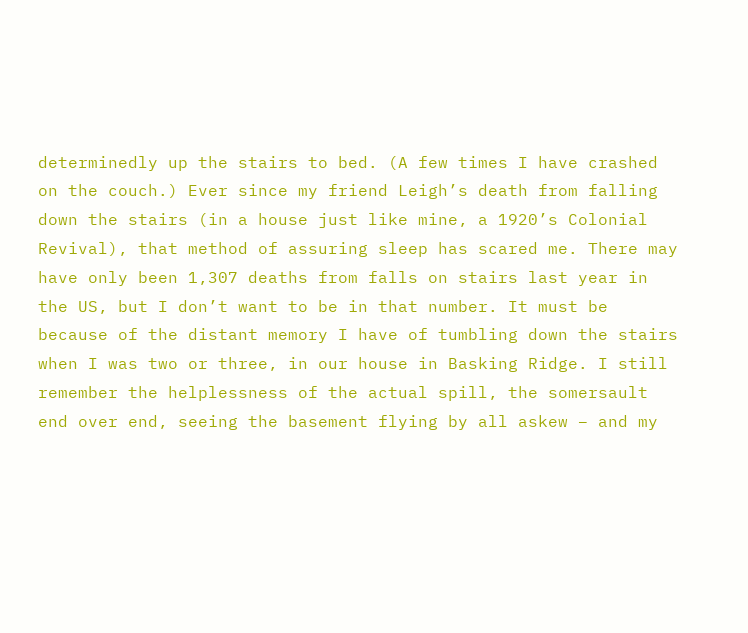determinedly up the stairs to bed. (A few times I have crashed on the couch.) Ever since my friend Leigh’s death from falling down the stairs (in a house just like mine, a 1920’s Colonial Revival), that method of assuring sleep has scared me. There may have only been 1,307 deaths from falls on stairs last year in the US, but I don’t want to be in that number. It must be because of the distant memory I have of tumbling down the stairs when I was two or three, in our house in Basking Ridge. I still remember the helplessness of the actual spill, the somersault end over end, seeing the basement flying by all askew – and my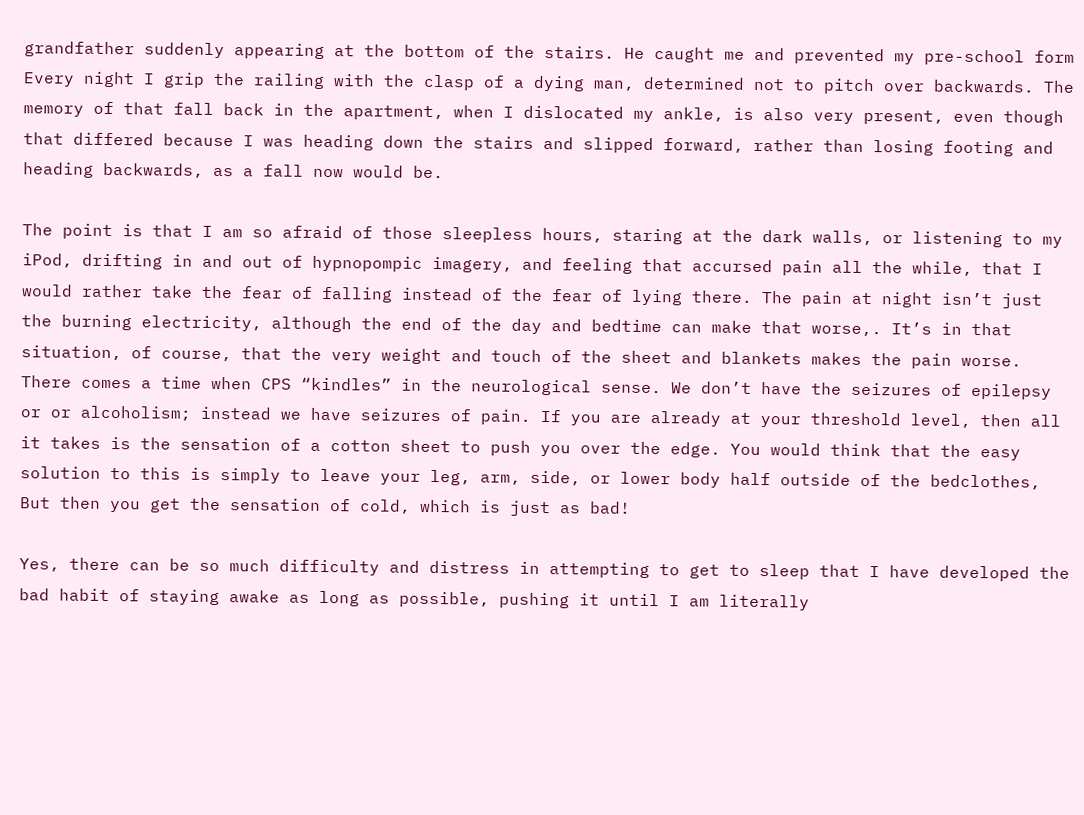grandfather suddenly appearing at the bottom of the stairs. He caught me and prevented my pre-school form Every night I grip the railing with the clasp of a dying man, determined not to pitch over backwards. The memory of that fall back in the apartment, when I dislocated my ankle, is also very present, even though that differed because I was heading down the stairs and slipped forward, rather than losing footing and heading backwards, as a fall now would be.

The point is that I am so afraid of those sleepless hours, staring at the dark walls, or listening to my iPod, drifting in and out of hypnopompic imagery, and feeling that accursed pain all the while, that I would rather take the fear of falling instead of the fear of lying there. The pain at night isn’t just the burning electricity, although the end of the day and bedtime can make that worse,. It’s in that situation, of course, that the very weight and touch of the sheet and blankets makes the pain worse. There comes a time when CPS “kindles” in the neurological sense. We don’t have the seizures of epilepsy or or alcoholism; instead we have seizures of pain. If you are already at your threshold level, then all it takes is the sensation of a cotton sheet to push you over the edge. You would think that the easy solution to this is simply to leave your leg, arm, side, or lower body half outside of the bedclothes, But then you get the sensation of cold, which is just as bad!

Yes, there can be so much difficulty and distress in attempting to get to sleep that I have developed the bad habit of staying awake as long as possible, pushing it until I am literally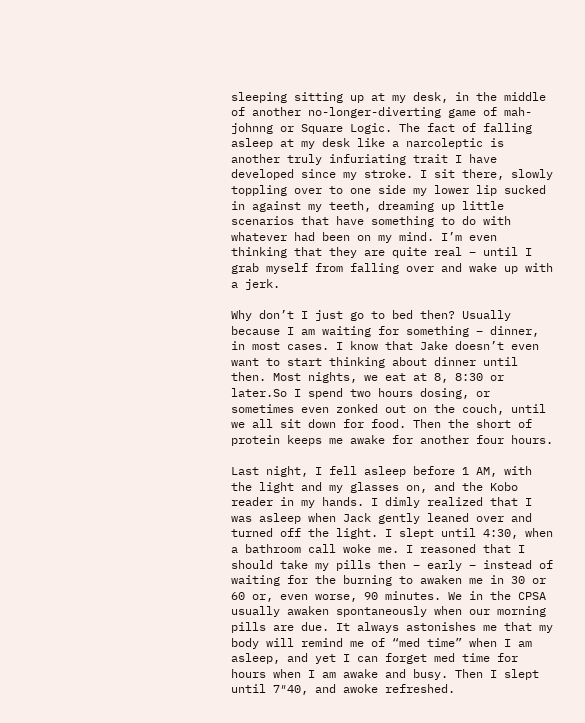sleeping sitting up at my desk, in the middle of another no-longer-diverting game of mah-johnng or Square Logic. The fact of falling asleep at my desk like a narcoleptic is another truly infuriating trait I have developed since my stroke. I sit there, slowly toppling over to one side my lower lip sucked in against my teeth, dreaming up little scenarios that have something to do with whatever had been on my mind. I’m even thinking that they are quite real – until I grab myself from falling over and wake up with a jerk.

Why don’t I just go to bed then? Usually because I am waiting for something – dinner, in most cases. I know that Jake doesn’t even want to start thinking about dinner until then. Most nights, we eat at 8, 8:30 or later.So I spend two hours dosing, or sometimes even zonked out on the couch, until we all sit down for food. Then the short of protein keeps me awake for another four hours.

Last night, I fell asleep before 1 AM, with the light and my glasses on, and the Kobo reader in my hands. I dimly realized that I was asleep when Jack gently leaned over and turned off the light. I slept until 4:30, when a bathroom call woke me. I reasoned that I should take my pills then – early – instead of waiting for the burning to awaken me in 30 or 60 or, even worse, 90 minutes. We in the CPSA usually awaken spontaneously when our morning pills are due. It always astonishes me that my body will remind me of “med time” when I am asleep, and yet I can forget med time for hours when I am awake and busy. Then I slept until 7″40, and awoke refreshed.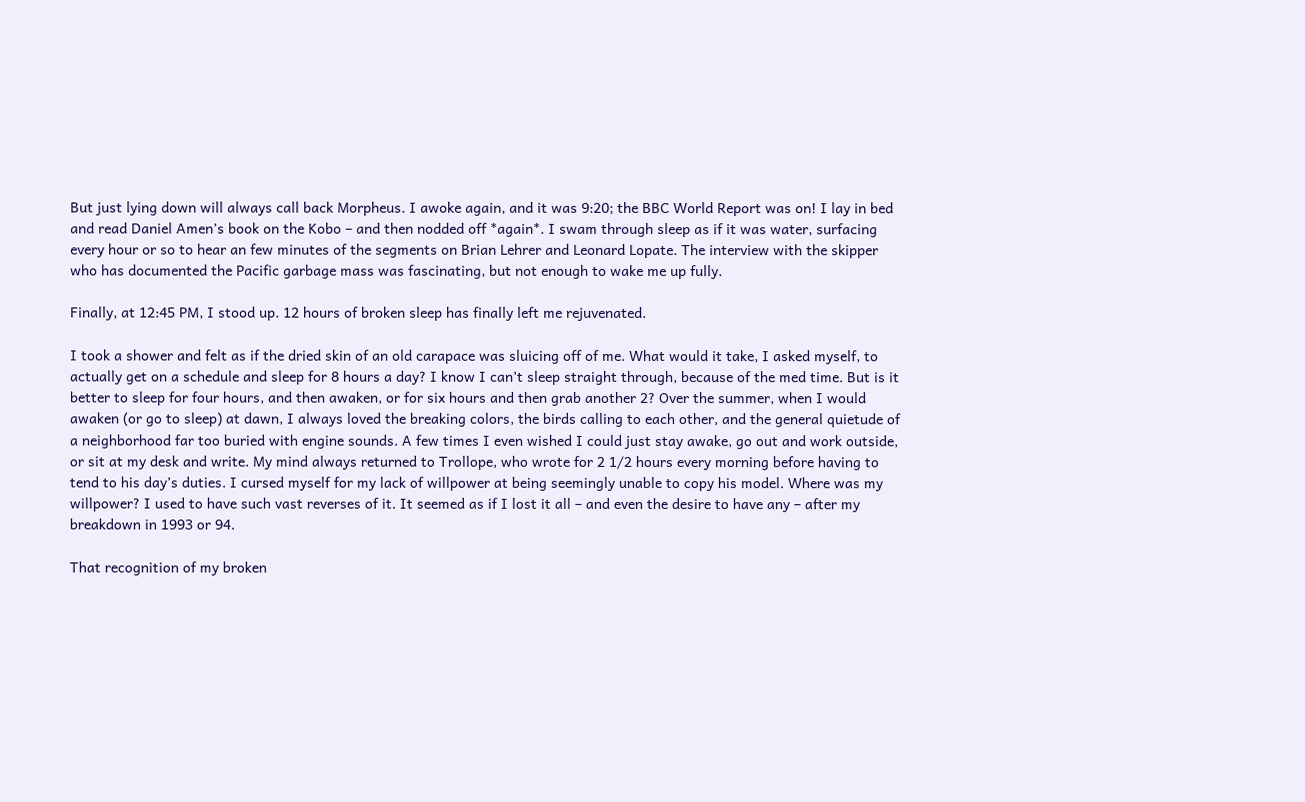But just lying down will always call back Morpheus. I awoke again, and it was 9:20; the BBC World Report was on! I lay in bed and read Daniel Amen’s book on the Kobo – and then nodded off *again*. I swam through sleep as if it was water, surfacing every hour or so to hear an few minutes of the segments on Brian Lehrer and Leonard Lopate. The interview with the skipper who has documented the Pacific garbage mass was fascinating, but not enough to wake me up fully.

Finally, at 12:45 PM, I stood up. 12 hours of broken sleep has finally left me rejuvenated.

I took a shower and felt as if the dried skin of an old carapace was sluicing off of me. What would it take, I asked myself, to actually get on a schedule and sleep for 8 hours a day? I know I can’t sleep straight through, because of the med time. But is it better to sleep for four hours, and then awaken, or for six hours and then grab another 2? Over the summer, when I would awaken (or go to sleep) at dawn, I always loved the breaking colors, the birds calling to each other, and the general quietude of a neighborhood far too buried with engine sounds. A few times I even wished I could just stay awake, go out and work outside, or sit at my desk and write. My mind always returned to Trollope, who wrote for 2 1/2 hours every morning before having to tend to his day’s duties. I cursed myself for my lack of willpower at being seemingly unable to copy his model. Where was my willpower? I used to have such vast reverses of it. It seemed as if I lost it all – and even the desire to have any – after my breakdown in 1993 or 94.

That recognition of my broken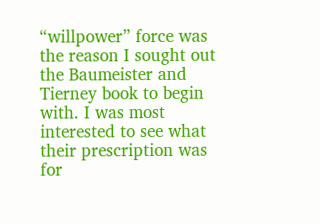“willpower” force was the reason I sought out the Baumeister and Tierney book to begin with. I was most interested to see what their prescription was for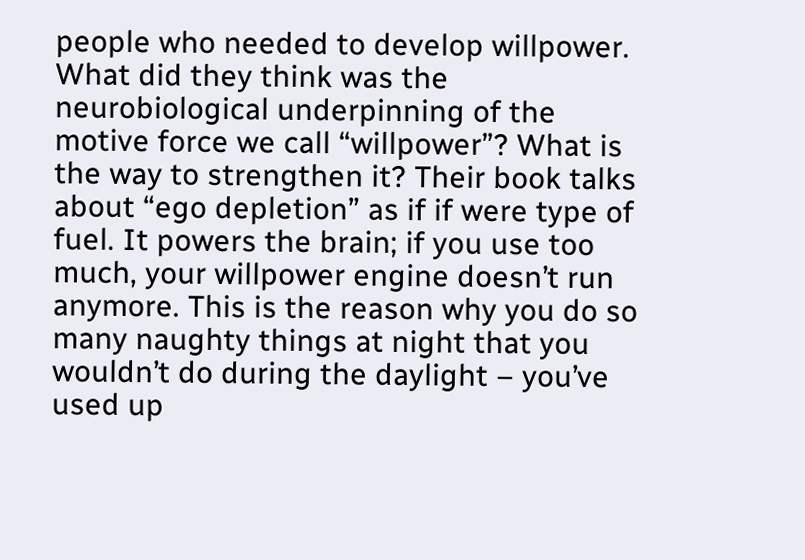people who needed to develop willpower. What did they think was the neurobiological underpinning of the motive force we call “willpower”? What is the way to strengthen it? Their book talks about “ego depletion” as if if were type of fuel. It powers the brain; if you use too much, your willpower engine doesn’t run anymore. This is the reason why you do so many naughty things at night that you wouldn’t do during the daylight – you’ve used up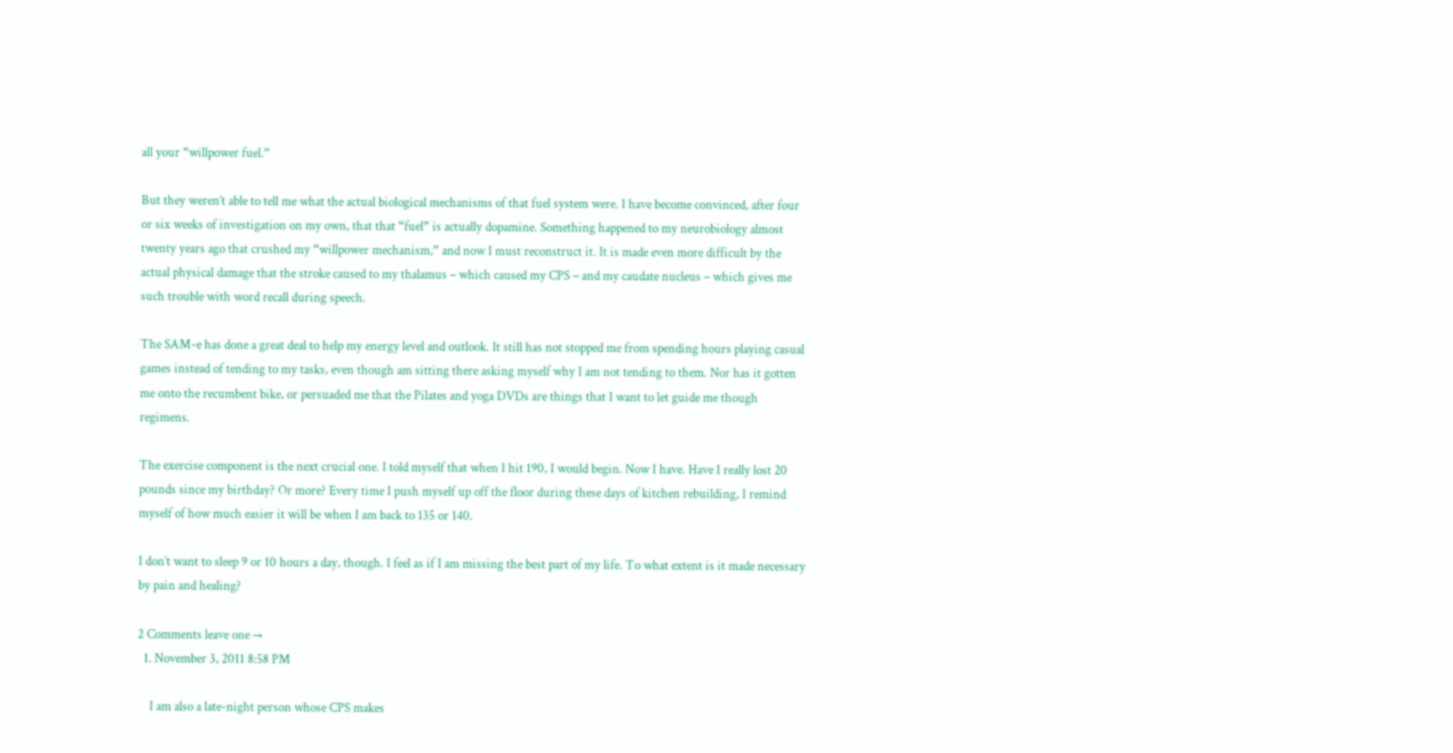all your “willpower fuel.”

But they weren’t able to tell me what the actual biological mechanisms of that fuel system were. I have become convinced, after four or six weeks of investigation on my own, that that “fuel” is actually dopamine. Something happened to my neurobiology almost twenty years ago that crushed my “willpower mechanism,” and now I must reconstruct it. It is made even more difficult by the actual physical damage that the stroke caused to my thalamus – which caused my CPS – and my caudate nucleus – which gives me such trouble with word recall during speech.

The SAM-e has done a great deal to help my energy level and outlook. It still has not stopped me from spending hours playing casual games instead of tending to my tasks, even though am sitting there asking myself why I am not tending to them. Nor has it gotten me onto the recumbent bike, or persuaded me that the Pilates and yoga DVDs are things that I want to let guide me though regimens.

The exercise component is the next crucial one. I told myself that when I hit 190, I would begin. Now I have. Have I really lost 20 pounds since my birthday? Or more? Every time I push myself up off the floor during these days of kitchen rebuilding, I remind myself of how much easier it will be when I am back to 135 or 140.

I don’t want to sleep 9 or 10 hours a day, though. I feel as if I am missing the best part of my life. To what extent is it made necessary by pain and healing?

2 Comments leave one →
  1. November 3, 2011 8:58 PM

    I am also a late-night person whose CPS makes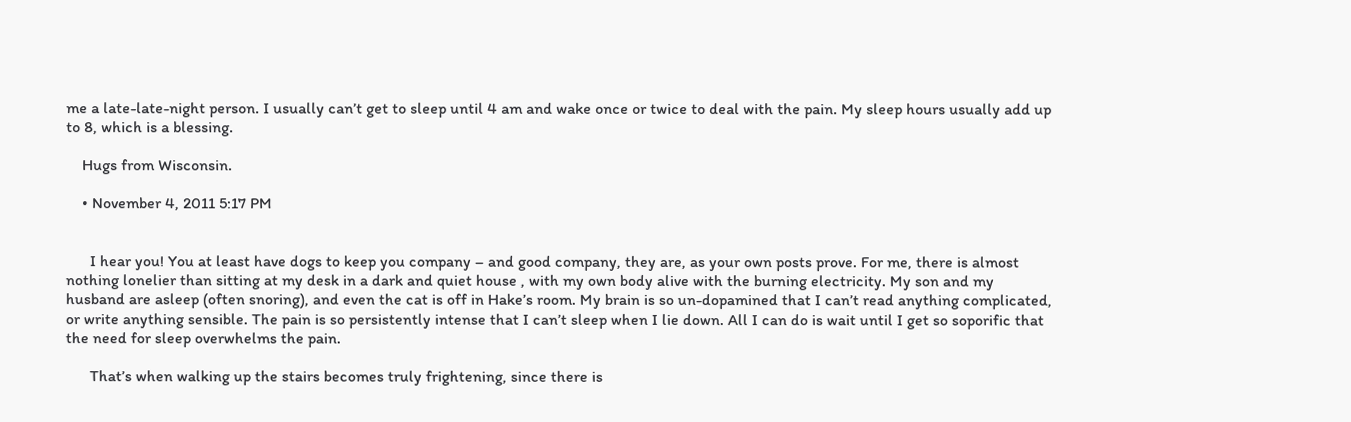me a late-late-night person. I usually can’t get to sleep until 4 am and wake once or twice to deal with the pain. My sleep hours usually add up to 8, which is a blessing.

    Hugs from Wisconsin.

    • November 4, 2011 5:17 PM


      I hear you! You at least have dogs to keep you company – and good company, they are, as your own posts prove. For me, there is almost nothing lonelier than sitting at my desk in a dark and quiet house , with my own body alive with the burning electricity. My son and my husband are asleep (often snoring), and even the cat is off in Hake’s room. My brain is so un-dopamined that I can’t read anything complicated, or write anything sensible. The pain is so persistently intense that I can’t sleep when I lie down. All I can do is wait until I get so soporific that the need for sleep overwhelms the pain.

      That’s when walking up the stairs becomes truly frightening, since there is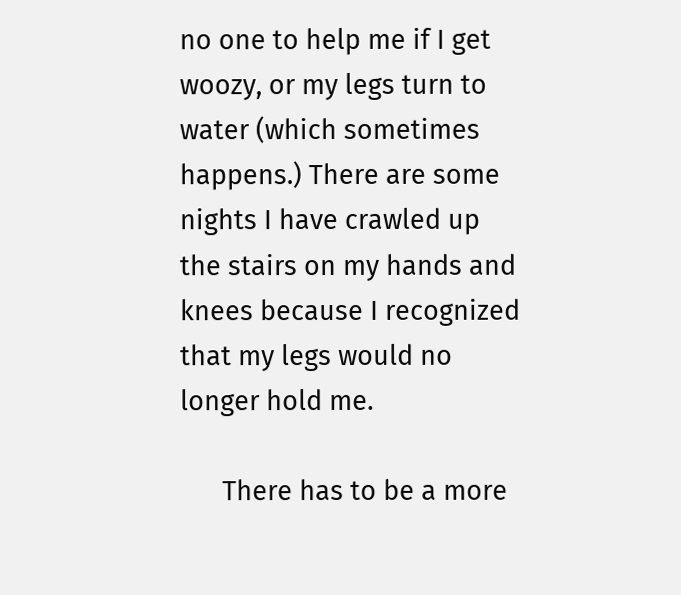no one to help me if I get woozy, or my legs turn to water (which sometimes happens.) There are some nights I have crawled up the stairs on my hands and knees because I recognized that my legs would no longer hold me.

      There has to be a more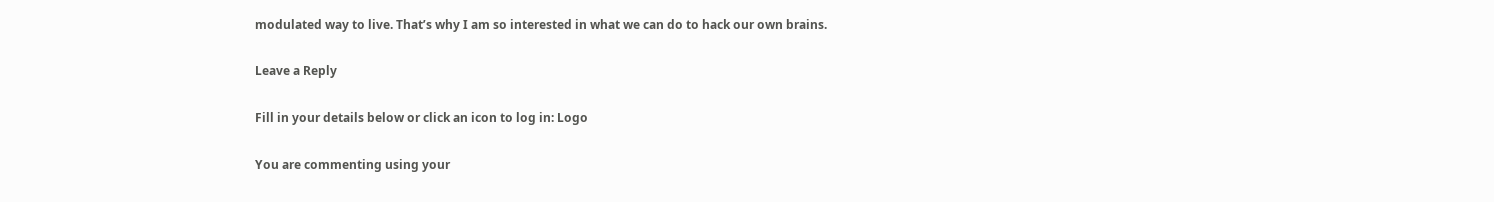modulated way to live. That’s why I am so interested in what we can do to hack our own brains.

Leave a Reply

Fill in your details below or click an icon to log in: Logo

You are commenting using your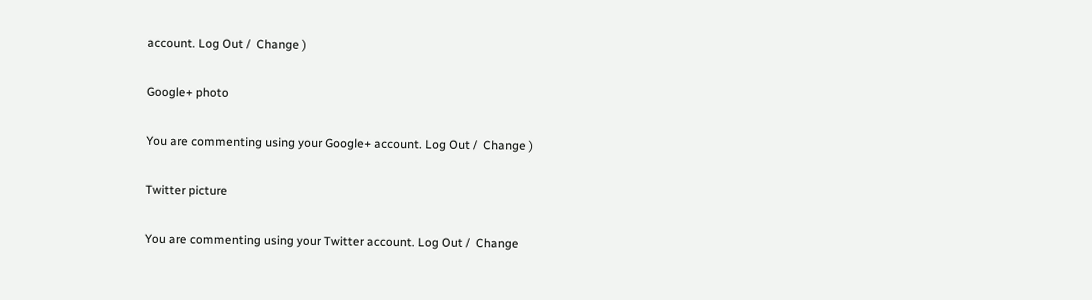account. Log Out /  Change )

Google+ photo

You are commenting using your Google+ account. Log Out /  Change )

Twitter picture

You are commenting using your Twitter account. Log Out /  Change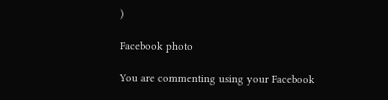)

Facebook photo

You are commenting using your Facebook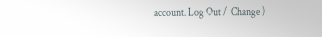account. Log Out /  Change )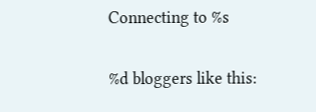Connecting to %s

%d bloggers like this: